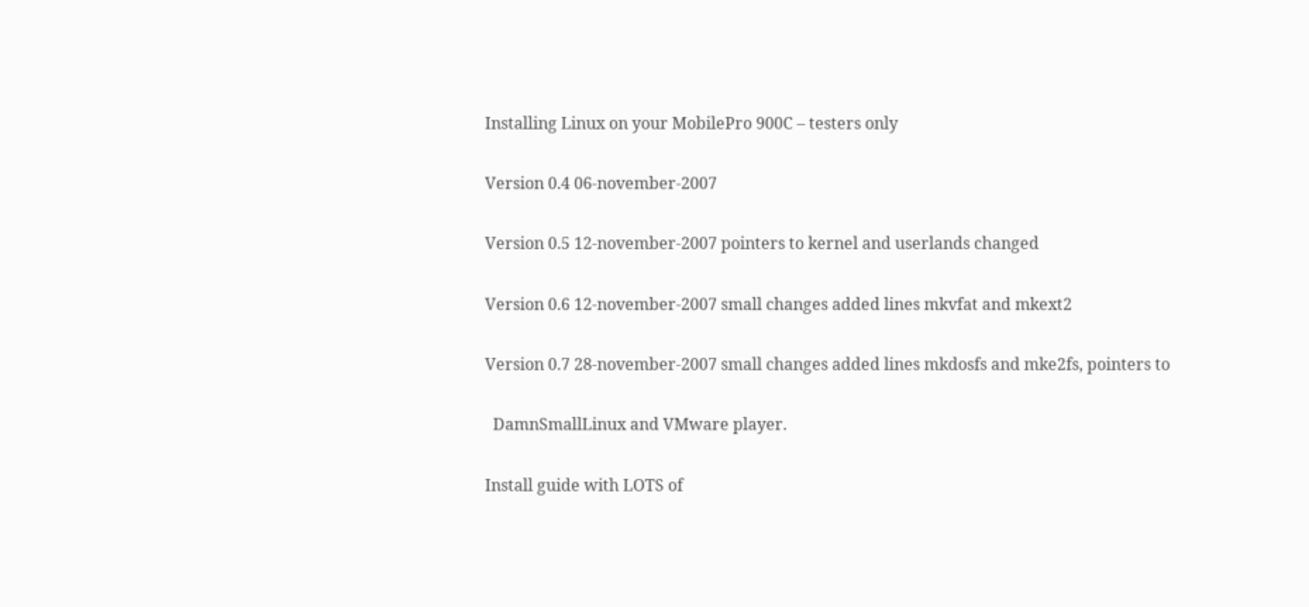Installing Linux on your MobilePro 900C – testers only

Version 0.4 06-november-2007

Version 0.5 12-november-2007 pointers to kernel and userlands changed

Version 0.6 12-november-2007 small changes added lines mkvfat and mkext2

Version 0.7 28-november-2007 small changes added lines mkdosfs and mke2fs, pointers to

  DamnSmallLinux and VMware player.

Install guide with LOTS of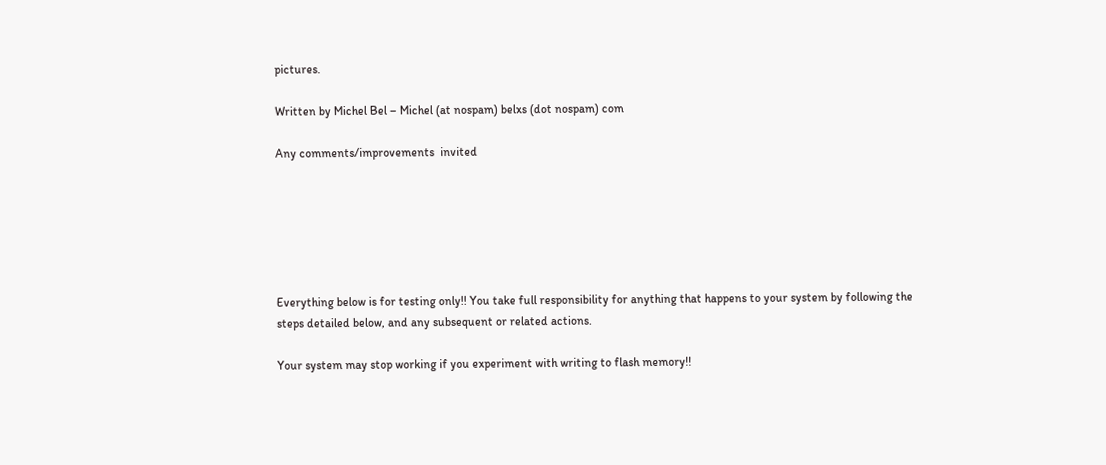pictures.

Written by Michel Bel – Michel (at nospam) belxs (dot nospam) com

Any comments/improvements  invited






Everything below is for testing only!! You take full responsibility for anything that happens to your system by following the steps detailed below, and any subsequent or related actions.

Your system may stop working if you experiment with writing to flash memory!!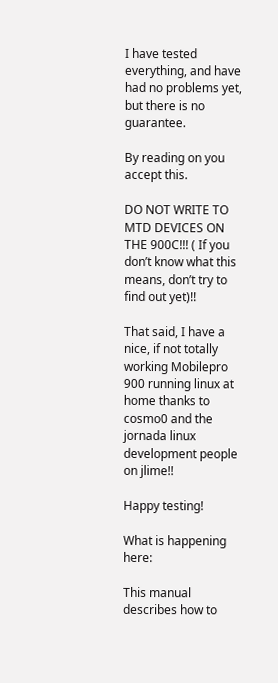I have tested everything, and have had no problems yet, but there is no guarantee.

By reading on you accept this.

DO NOT WRITE TO MTD DEVICES ON THE 900C!!! ( If you don’t know what this means, don’t try to find out yet)!!

That said, I have a nice, if not totally working Mobilepro 900 running linux at home thanks to cosmo0 and the jornada linux development people on jlime!!

Happy testing!

What is happening here:

This manual describes how to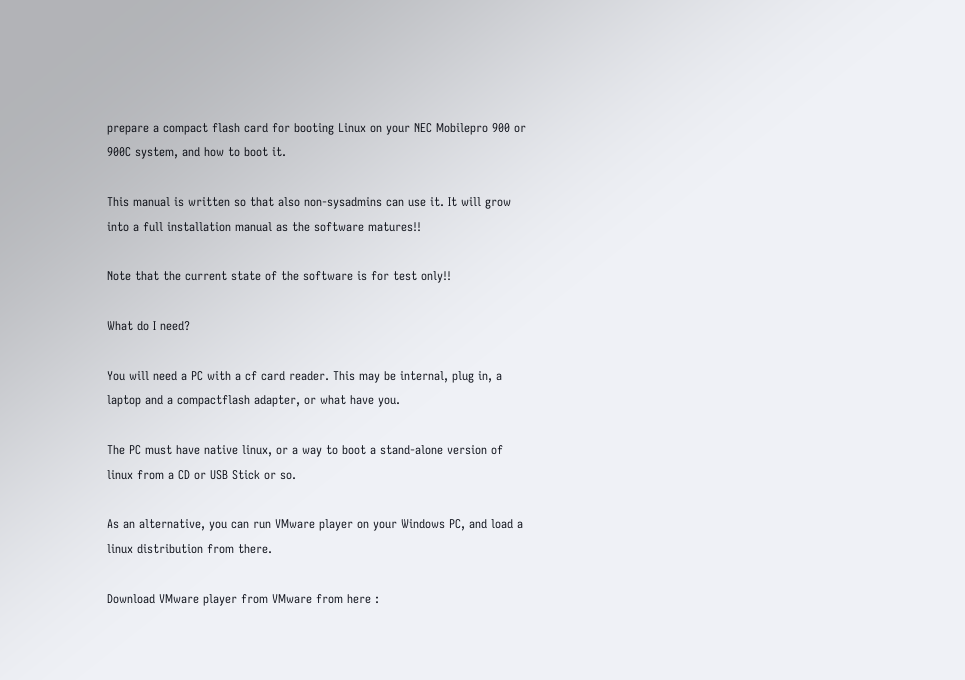prepare a compact flash card for booting Linux on your NEC Mobilepro 900 or 900C system, and how to boot it.

This manual is written so that also non-sysadmins can use it. It will grow into a full installation manual as the software matures!!

Note that the current state of the software is for test only!!

What do I need?

You will need a PC with a cf card reader. This may be internal, plug in, a laptop and a compactflash adapter, or what have you.

The PC must have native linux, or a way to boot a stand-alone version of linux from a CD or USB Stick or so.

As an alternative, you can run VMware player on your Windows PC, and load a linux distribution from there.

Download VMware player from VMware from here :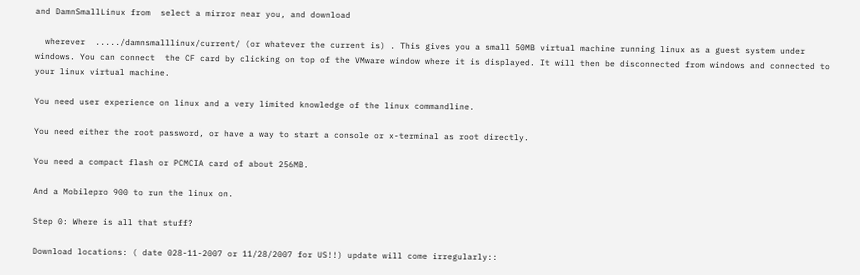and DamnSmallLinux from  select a mirror near you, and download

  wherever  ...../damnsmalllinux/current/ (or whatever the current is) . This gives you a small 50MB virtual machine running linux as a guest system under windows. You can connect  the CF card by clicking on top of the VMware window where it is displayed. It will then be disconnected from windows and connected to your linux virtual machine.

You need user experience on linux and a very limited knowledge of the linux commandline.

You need either the root password, or have a way to start a console or x-terminal as root directly.

You need a compact flash or PCMCIA card of about 256MB.

And a Mobilepro 900 to run the linux on.

Step 0: Where is all that stuff?

Download locations: ( date 028-11-2007 or 11/28/2007 for US!!) update will come irregularly::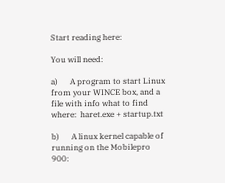Start reading here:

You will need:

a)      A program to start Linux from your WINCE box, and a file with info what to find where:  haret.exe + startup.txt

b)      A linux kernel capable of running on the Mobilepro 900: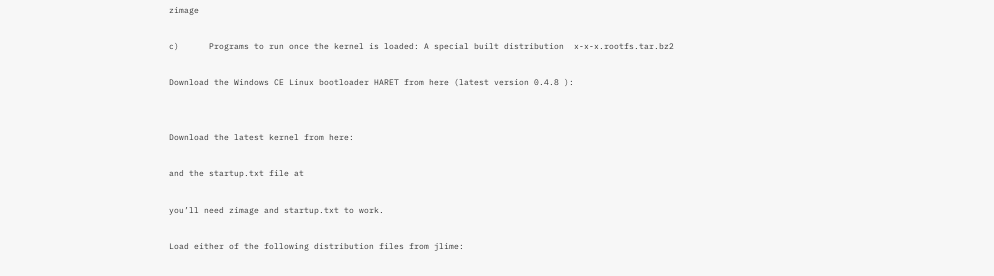zimage

c)      Programs to run once the kernel is loaded: A special built distribution  x-x-x.rootfs.tar.bz2

Download the Windows CE Linux bootloader HARET from here (latest version 0.4.8 ):


Download the latest kernel from here:

and the startup.txt file at

you’ll need zimage and startup.txt to work.

Load either of the following distribution files from jlime: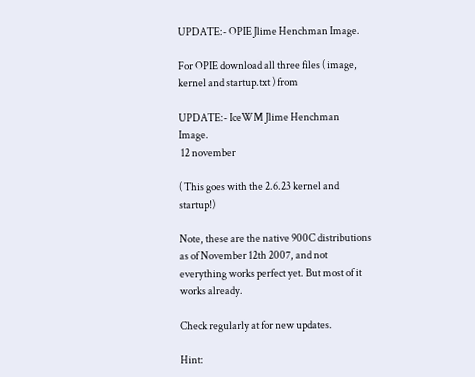UPDATE:- OPIE Jlime Henchman Image.

For OPIE download all three files ( image, kernel and startup.txt ) from

UPDATE:- IceWM Jlime Henchman Image.
 12 november

( This goes with the 2.6.23 kernel and startup!)

Note, these are the native 900C distributions as of November 12th 2007, and not everything works perfect yet. But most of it works already.

Check regularly at for new updates.

Hint: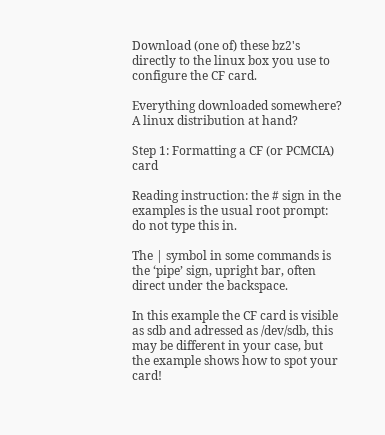Download (one of) these bz2's  directly to the linux box you use to configure the CF card.

Everything downloaded somewhere? A linux distribution at hand?

Step 1: Formatting a CF (or PCMCIA)  card

Reading instruction: the # sign in the examples is the usual root prompt: do not type this in.

The | symbol in some commands is the ‘pipe’ sign, upright bar, often direct under the backspace.

In this example the CF card is visible as sdb and adressed as /dev/sdb, this may be different in your case, but the example shows how to spot your card!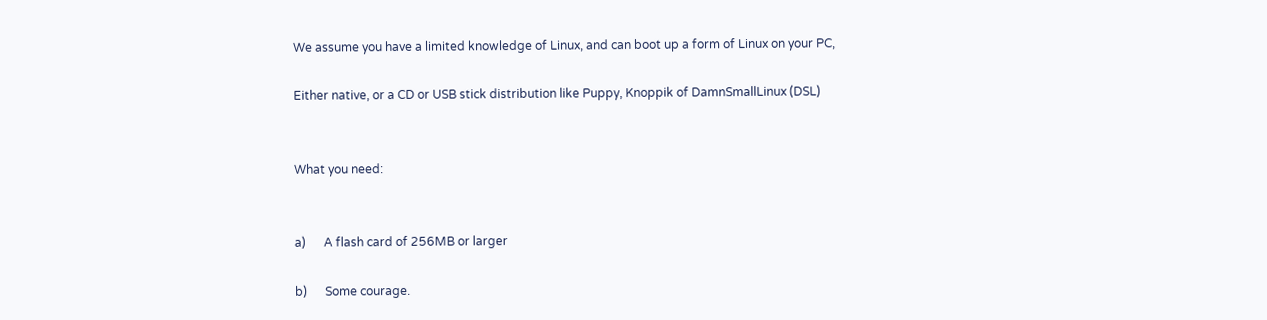We assume you have a limited knowledge of Linux, and can boot up a form of Linux on your PC,

Either native, or a CD or USB stick distribution like Puppy, Knoppik of DamnSmallLinux (DSL)


What you need:


a)      A flash card of 256MB or larger

b)      Some courage.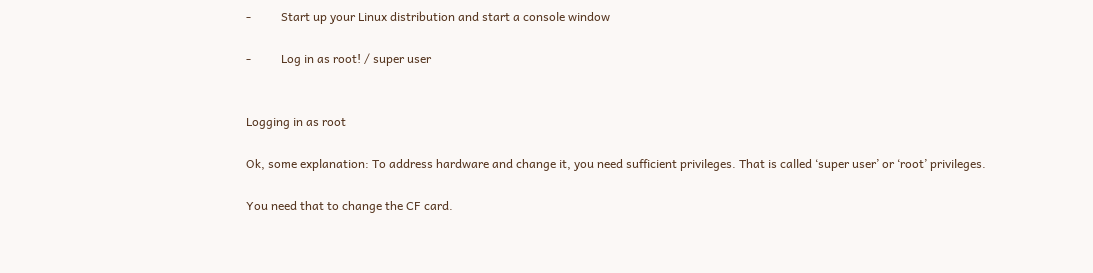-          Start up your Linux distribution and start a console window

-          Log in as root! / super user


Logging in as root

Ok, some explanation: To address hardware and change it, you need sufficient privileges. That is called ‘super user’ or ‘root’ privileges.

You need that to change the CF card.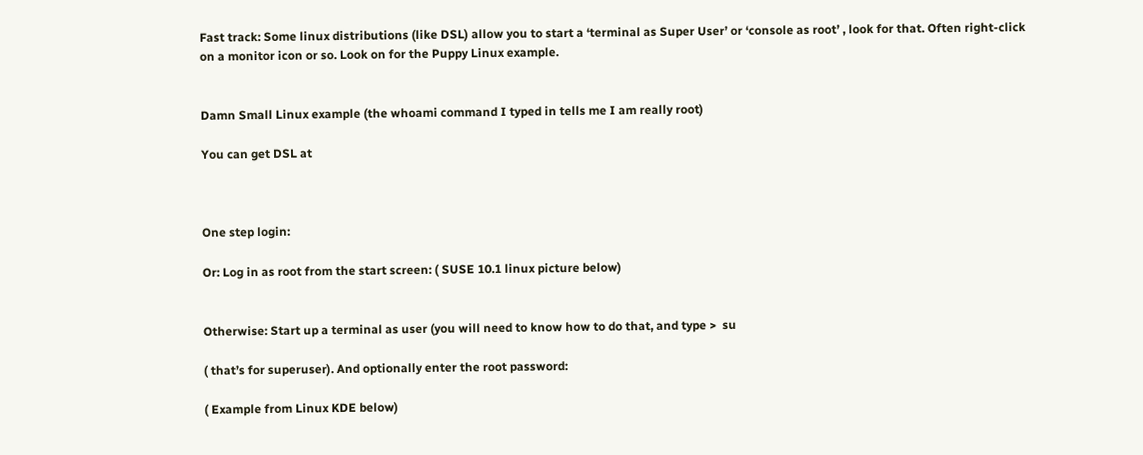Fast track: Some linux distributions (like DSL) allow you to start a ‘terminal as Super User’ or ‘console as root’ , look for that. Often right-click on a monitor icon or so. Look on for the Puppy Linux example.


Damn Small Linux example (the whoami command I typed in tells me I am really root)

You can get DSL at



One step login:

Or: Log in as root from the start screen: ( SUSE 10.1 linux picture below)


Otherwise: Start up a terminal as user (you will need to know how to do that, and type >  su

( that’s for superuser). And optionally enter the root password:

( Example from Linux KDE below)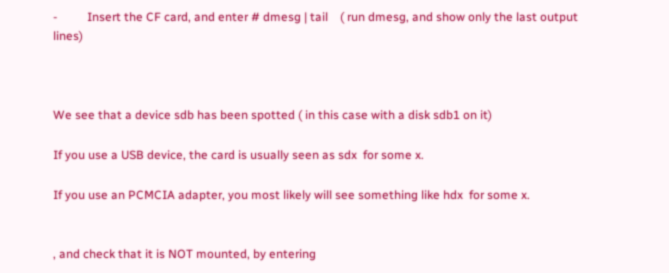-          Insert the CF card, and enter # dmesg | tail    ( run dmesg, and show only the last output lines)



We see that a device sdb has been spotted ( in this case with a disk sdb1 on it)

If you use a USB device, the card is usually seen as sdx  for some x.

If you use an PCMCIA adapter, you most likely will see something like hdx  for some x.


, and check that it is NOT mounted, by entering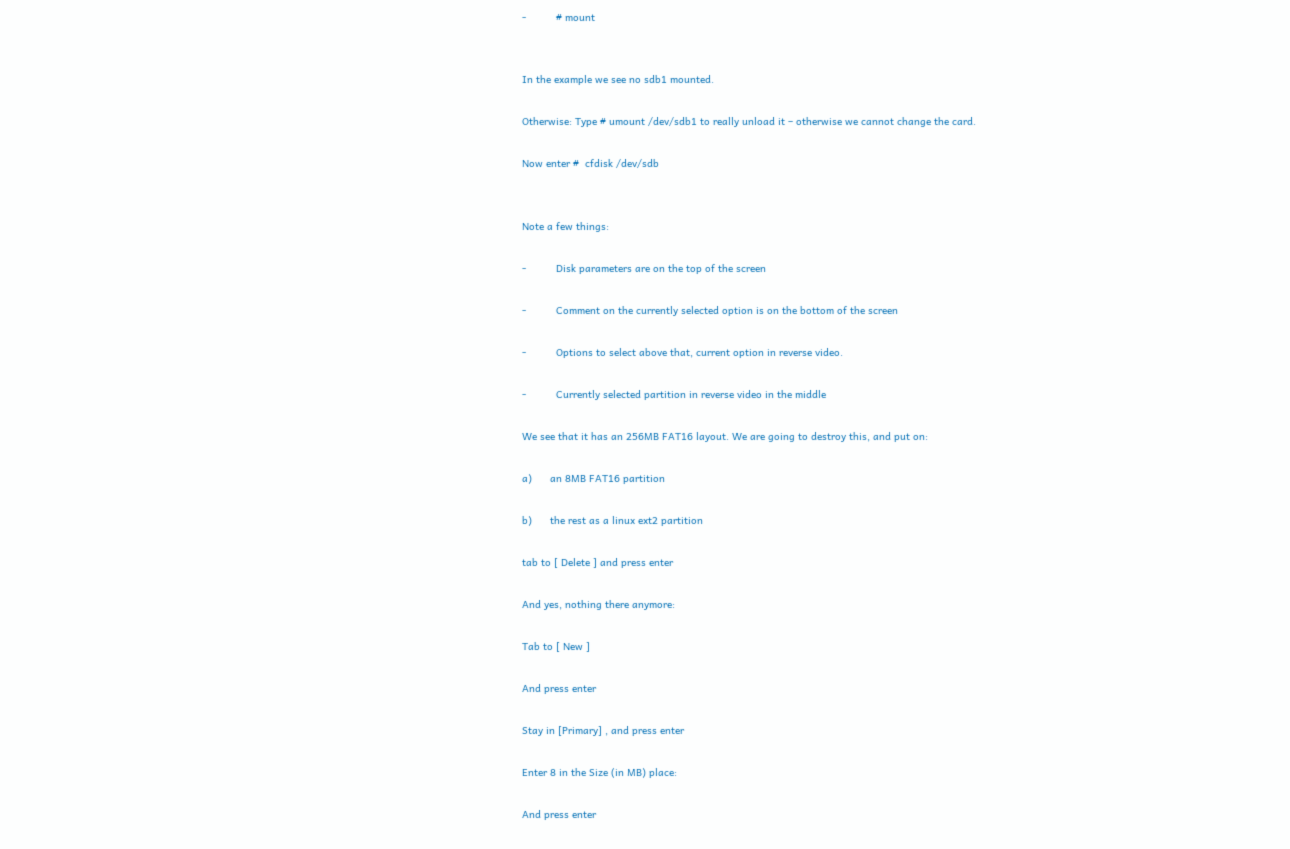-          # mount


In the example we see no sdb1 mounted.

Otherwise: Type # umount /dev/sdb1 to really unload it – otherwise we cannot change the card.

Now enter #  cfdisk /dev/sdb


Note a few things:

-          Disk parameters are on the top of the screen

-          Comment on the currently selected option is on the bottom of the screen

-          Options to select above that, current option in reverse video.

-          Currently selected partition in reverse video in the middle

We see that it has an 256MB FAT16 layout. We are going to destroy this, and put on:

a)      an 8MB FAT16 partition

b)      the rest as a linux ext2 partition

tab to [ Delete ] and press enter

And yes, nothing there anymore:

Tab to [ New ]

And press enter

Stay in [Primary] , and press enter

Enter 8 in the Size (in MB) place:

And press enter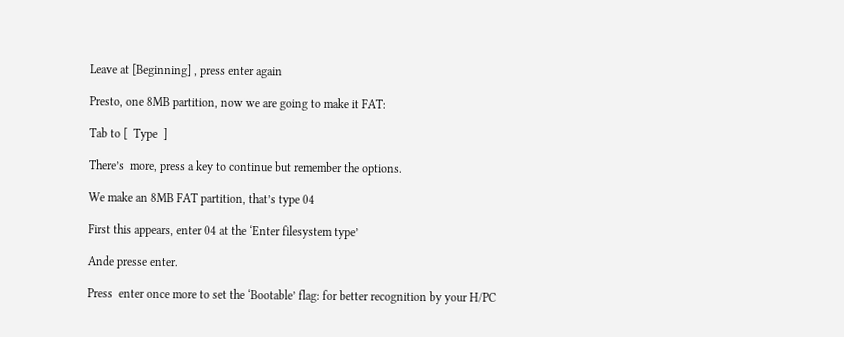Leave at [Beginning] , press enter again

Presto, one 8MB partition, now we are going to make it FAT:

Tab to [  Type  ]

There’s  more, press a key to continue but remember the options.

We make an 8MB FAT partition, that’s type 04

First this appears, enter 04 at the ‘Enter filesystem type’

Ande presse enter.

Press  enter once more to set the ‘Bootable’ flag: for better recognition by your H/PC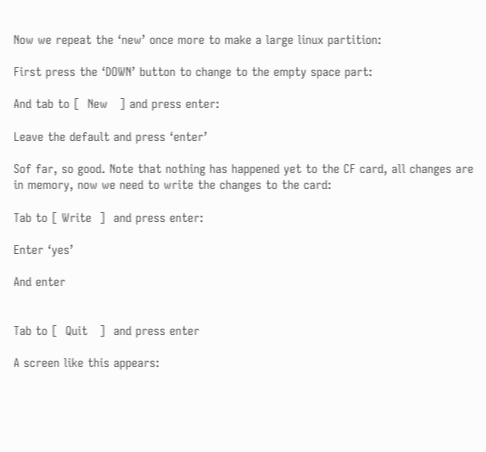Now we repeat the ‘new’ once more to make a large linux partition:

First press the ‘DOWN’ button to change to the empty space part:

And tab to [  New   ] and press enter:

Leave the default and press ‘enter’

Sof far, so good. Note that nothing has happened yet to the CF card, all changes are in memory, now we need to write the changes to the card:

Tab to [ Write  ]  and press enter:

Enter ‘yes’

And enter


Tab to [  Quit   ]  and press enter

A screen like this appears: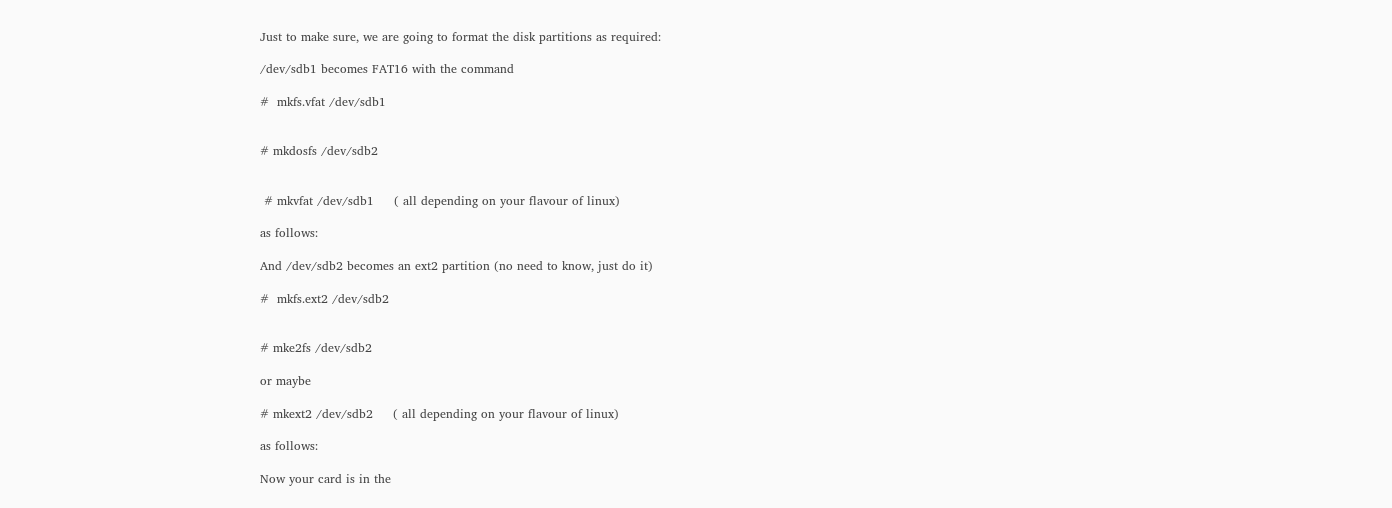Just to make sure, we are going to format the disk partitions as required:

/dev/sdb1 becomes FAT16 with the command

#  mkfs.vfat /dev/sdb1


# mkdosfs /dev/sdb2


 # mkvfat /dev/sdb1     ( all depending on your flavour of linux)

as follows:

And /dev/sdb2 becomes an ext2 partition (no need to know, just do it)

#  mkfs.ext2 /dev/sdb2


# mke2fs /dev/sdb2

or maybe

# mkext2 /dev/sdb2     ( all depending on your flavour of linux)

as follows:

Now your card is in the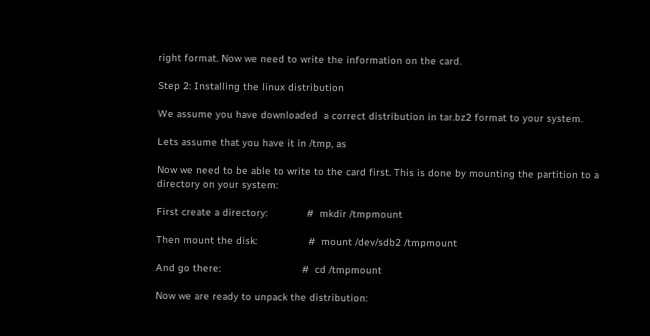right format. Now we need to write the information on the card.

Step 2: Installing the linux distribution

We assume you have downloaded  a correct distribution in tar.bz2 format to your system.

Lets assume that you have it in /tmp, as

Now we need to be able to write to the card first. This is done by mounting the partition to a directory on your system:

First create a directory:             #  mkdir /tmpmount

Then mount the disk:                 #  mount /dev/sdb2 /tmpmount

And go there:                           #  cd /tmpmount

Now we are ready to unpack the distribution: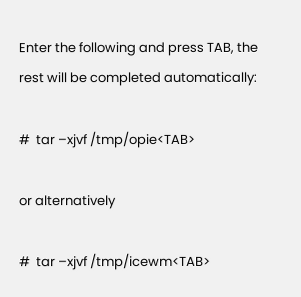Enter the following and press TAB, the rest will be completed automatically:

#  tar –xjvf /tmp/opie<TAB>

or alternatively

#  tar –xjvf /tmp/icewm<TAB>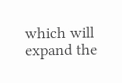which will expand the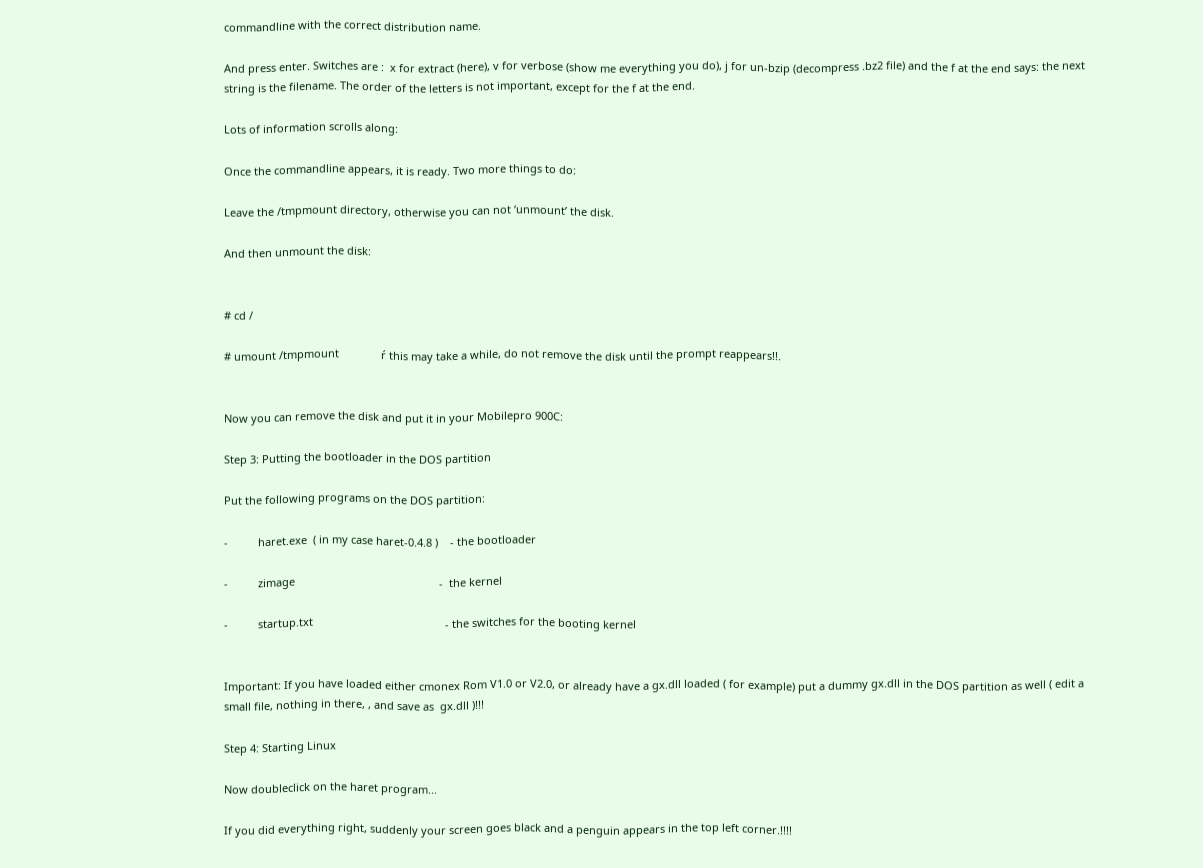commandline with the correct distribution name.

And press enter. Switches are :  x for extract (here), v for verbose (show me everything you do), j for un-bzip (decompress .bz2 file) and the f at the end says: the next string is the filename. The order of the letters is not important, except for the f at the end.

Lots of information scrolls along:

Once the commandline appears, it is ready. Two more things to do:

Leave the /tmpmount directory, otherwise you can not ‘unmount’ the disk.

And then unmount the disk:


# cd /

# umount /tmpmount              ŕ this may take a while, do not remove the disk until the prompt reappears!!.


Now you can remove the disk and put it in your Mobilepro 900C:

Step 3: Putting the bootloader in the DOS partition

Put the following programs on the DOS partition:

-          haret.exe  ( in my case haret-0.4.8 )    - the bootloader

-          zimage                                                -  the kernel

-          startup.txt                                            - the switches for the booting kernel


Important: If you have loaded either cmonex Rom V1.0 or V2.0, or already have a gx.dll loaded ( for example) put a dummy gx.dll in the DOS partition as well ( edit a small file, nothing in there, , and save as  gx.dll )!!!

Step 4: Starting Linux

Now doubleclick on the haret program...

If you did everything right, suddenly your screen goes black and a penguin appears in the top left corner.!!!!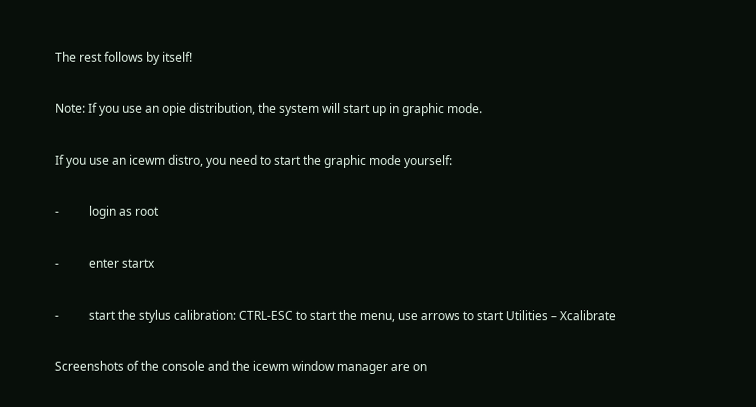The rest follows by itself!

Note: If you use an opie distribution, the system will start up in graphic mode.

If you use an icewm distro, you need to start the graphic mode yourself:

-          login as root

-          enter startx

-          start the stylus calibration: CTRL-ESC to start the menu, use arrows to start Utilities – Xcalibrate

Screenshots of the console and the icewm window manager are on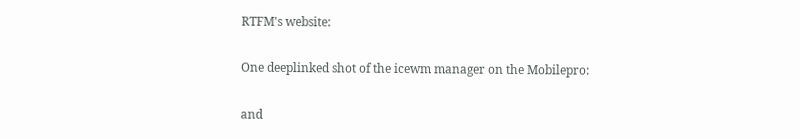RTFM's website:

One deeplinked shot of the icewm manager on the Mobilepro:

and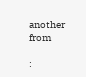another from

: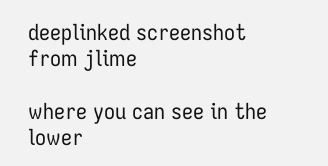deeplinked screenshot from jlime

where you can see in the lower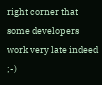right corner that some developers work very late indeed ;-)